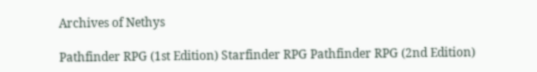Archives of Nethys

Pathfinder RPG (1st Edition) Starfinder RPG Pathfinder RPG (2nd Edition)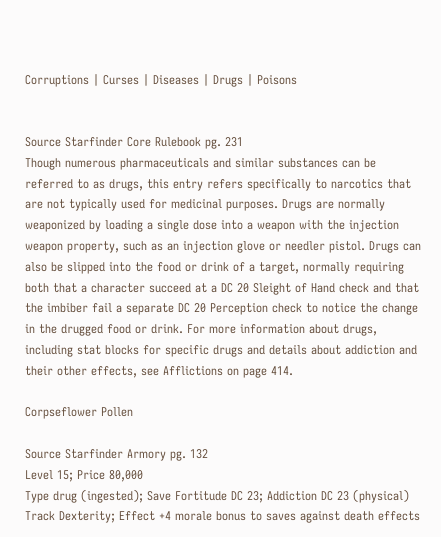Corruptions | Curses | Diseases | Drugs | Poisons


Source Starfinder Core Rulebook pg. 231
Though numerous pharmaceuticals and similar substances can be referred to as drugs, this entry refers specifically to narcotics that are not typically used for medicinal purposes. Drugs are normally weaponized by loading a single dose into a weapon with the injection weapon property, such as an injection glove or needler pistol. Drugs can also be slipped into the food or drink of a target, normally requiring both that a character succeed at a DC 20 Sleight of Hand check and that the imbiber fail a separate DC 20 Perception check to notice the change in the drugged food or drink. For more information about drugs, including stat blocks for specific drugs and details about addiction and their other effects, see Afflictions on page 414.

Corpseflower Pollen

Source Starfinder Armory pg. 132
Level 15; Price 80,000
Type drug (ingested); Save Fortitude DC 23; Addiction DC 23 (physical)
Track Dexterity; Effect +4 morale bonus to saves against death effects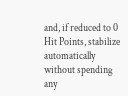and, if reduced to 0 Hit Points, stabilize automatically without spending any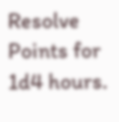Resolve Points for 1d4 hours.